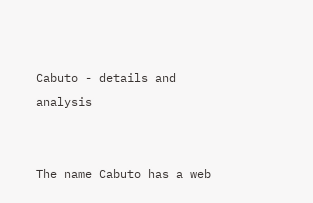Cabuto - details and analysis


The name Cabuto has a web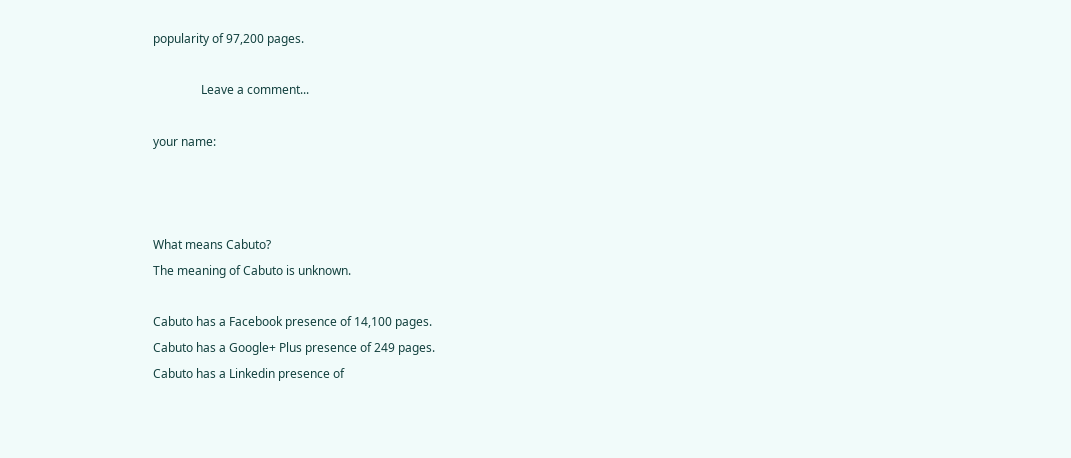popularity of 97,200 pages.

                Leave a comment...

your name:



What means Cabuto?
The meaning of Cabuto is unknown.

Cabuto has a Facebook presence of 14,100 pages.
Cabuto has a Google+ Plus presence of 249 pages.
Cabuto has a Linkedin presence of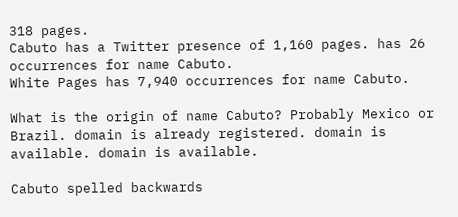318 pages.
Cabuto has a Twitter presence of 1,160 pages. has 26 occurrences for name Cabuto.
White Pages has 7,940 occurrences for name Cabuto.

What is the origin of name Cabuto? Probably Mexico or Brazil. domain is already registered. domain is available. domain is available.

Cabuto spelled backwards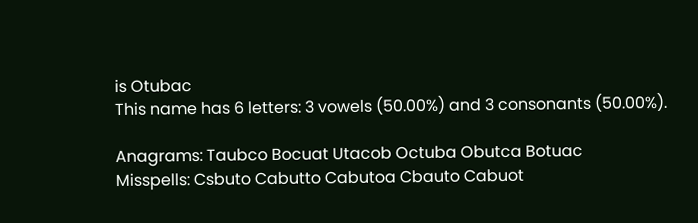is Otubac
This name has 6 letters: 3 vowels (50.00%) and 3 consonants (50.00%).

Anagrams: Taubco Bocuat Utacob Octuba Obutca Botuac
Misspells: Csbuto Cabutto Cabutoa Cbauto Cabuot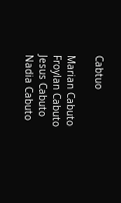Cabtuo

Marian Cabuto
Froylan Cabuto
Jesus Cabuto
Nadia Cabuto